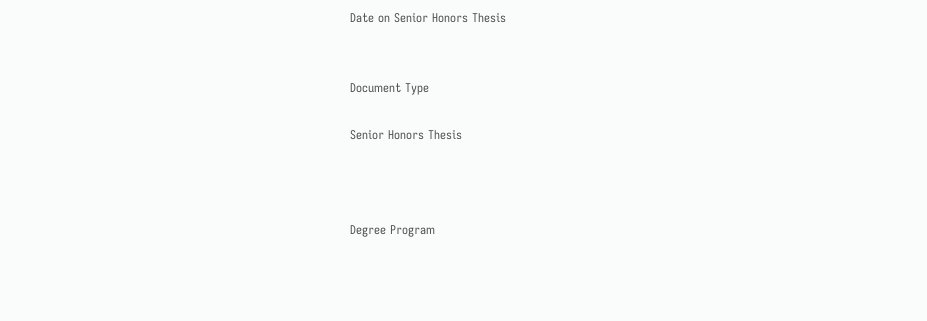Date on Senior Honors Thesis


Document Type

Senior Honors Thesis



Degree Program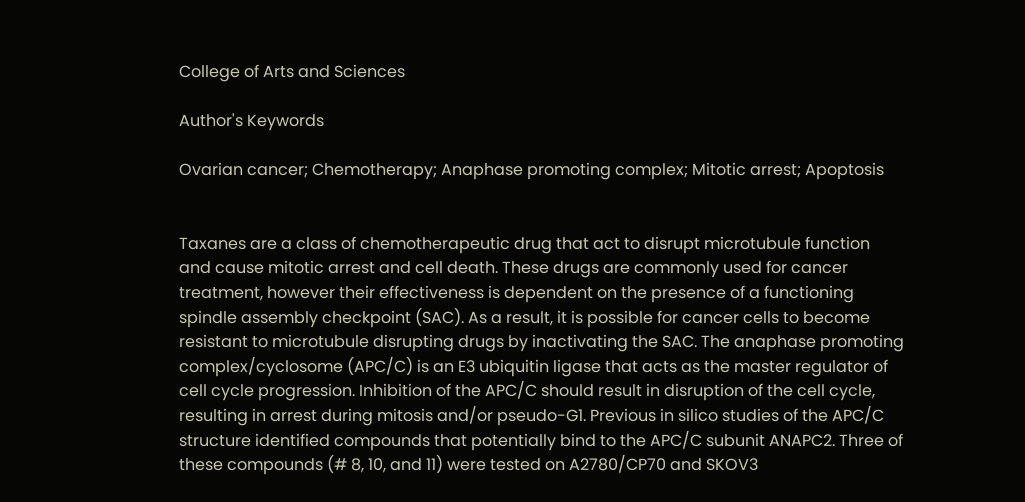College of Arts and Sciences

Author's Keywords

Ovarian cancer; Chemotherapy; Anaphase promoting complex; Mitotic arrest; Apoptosis


Taxanes are a class of chemotherapeutic drug that act to disrupt microtubule function and cause mitotic arrest and cell death. These drugs are commonly used for cancer treatment, however their effectiveness is dependent on the presence of a functioning spindle assembly checkpoint (SAC). As a result, it is possible for cancer cells to become resistant to microtubule disrupting drugs by inactivating the SAC. The anaphase promoting complex/cyclosome (APC/C) is an E3 ubiquitin ligase that acts as the master regulator of cell cycle progression. Inhibition of the APC/C should result in disruption of the cell cycle, resulting in arrest during mitosis and/or pseudo-G1. Previous in silico studies of the APC/C structure identified compounds that potentially bind to the APC/C subunit ANAPC2. Three of these compounds (# 8, 10, and 11) were tested on A2780/CP70 and SKOV3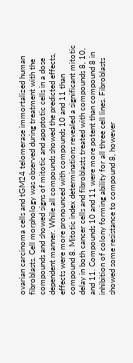ovarian carcinoma cells and tGM24 telomerase immortalized human fibroblasts. Cell morphology was observed during treatment with the compounds and showed signs of mitotic and apoptotic cells in a dose dependent manner. While all compounds showed the predicted effects, effects were more pronounced with compounds 10 and 11 than compound 8. Mitotic index determinations revealed a significant mitotic delay in both cancer cells and fibroblasts treated with compounds 8, 10, and 11. Compounds 10 and 11 were more potent than compound 8 in inhibition of colony forming ability for all three cell lines. Fibroblasts showed some resistance to compound 8, however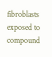fibroblasts exposed to compound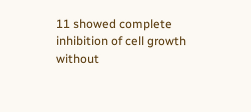11 showed complete inhibition of cell growth without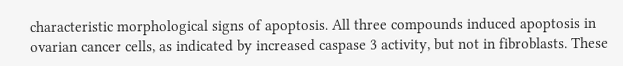characteristic morphological signs of apoptosis. All three compounds induced apoptosis in ovarian cancer cells, as indicated by increased caspase 3 activity, but not in fibroblasts. These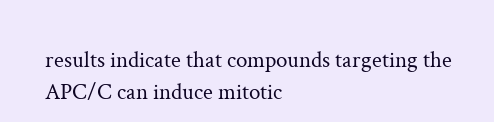results indicate that compounds targeting the APC/C can induce mitotic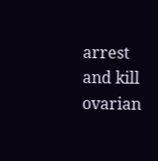arrest and kill ovarian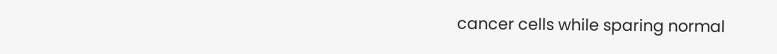cancer cells while sparing normal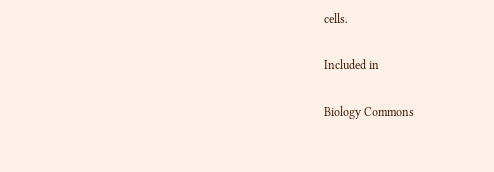cells.

Included in

Biology Commons